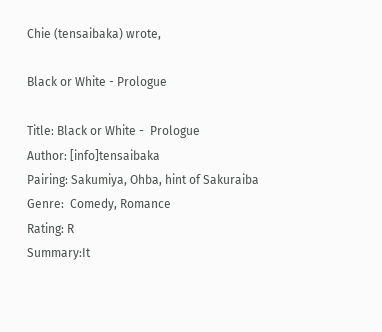Chie (tensaibaka) wrote,

Black or White - Prologue

Title: Black or White -  Prologue
Author: [info]tensaibaka
Pairing: Sakumiya, Ohba, hint of Sakuraiba
Genre:  Comedy, Romance
Rating: R
Summary:It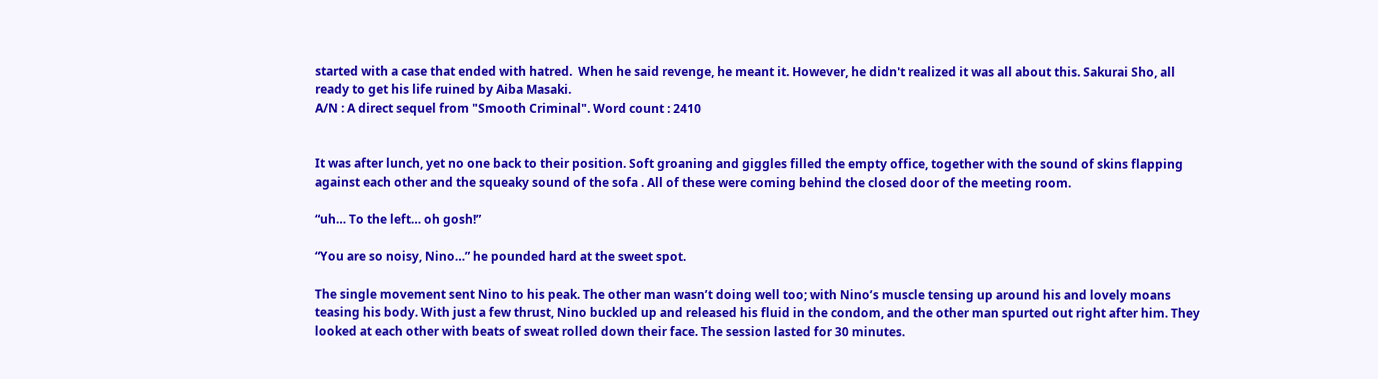started with a case that ended with hatred.  When he said revenge, he meant it. However, he didn't realized it was all about this. Sakurai Sho, all ready to get his life ruined by Aiba Masaki.
A/N : A direct sequel from "Smooth Criminal". Word count : 2410


It was after lunch, yet no one back to their position. Soft groaning and giggles filled the empty office, together with the sound of skins flapping against each other and the squeaky sound of the sofa . All of these were coming behind the closed door of the meeting room.

“uh… To the left… oh gosh!”

“You are so noisy, Nino…” he pounded hard at the sweet spot.

The single movement sent Nino to his peak. The other man wasn’t doing well too; with Nino’s muscle tensing up around his and lovely moans teasing his body. With just a few thrust, Nino buckled up and released his fluid in the condom, and the other man spurted out right after him. They looked at each other with beats of sweat rolled down their face. The session lasted for 30 minutes.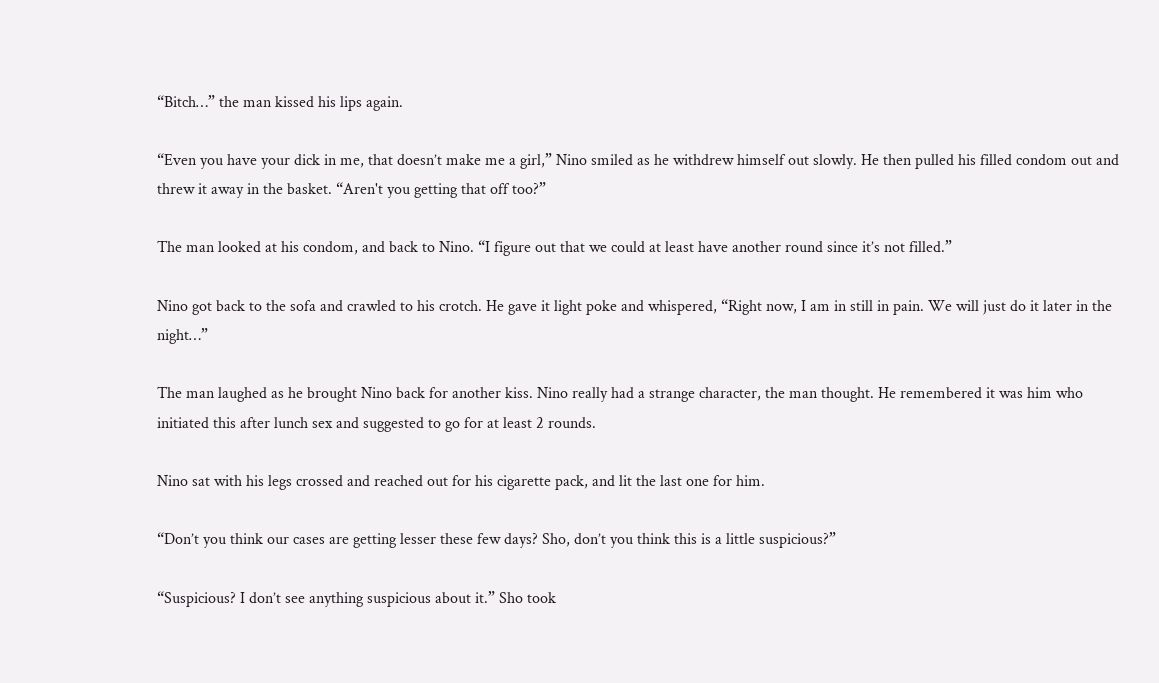“Bitch…” the man kissed his lips again.

“Even you have your dick in me, that doesn’t make me a girl,” Nino smiled as he withdrew himself out slowly. He then pulled his filled condom out and threw it away in the basket. “Aren't you getting that off too?”

The man looked at his condom, and back to Nino. “I figure out that we could at least have another round since it’s not filled.”

Nino got back to the sofa and crawled to his crotch. He gave it light poke and whispered, “Right now, I am in still in pain. We will just do it later in the night…”

The man laughed as he brought Nino back for another kiss. Nino really had a strange character, the man thought. He remembered it was him who initiated this after lunch sex and suggested to go for at least 2 rounds.

Nino sat with his legs crossed and reached out for his cigarette pack, and lit the last one for him.

“Don’t you think our cases are getting lesser these few days? Sho, don’t you think this is a little suspicious?”

“Suspicious? I don’t see anything suspicious about it.” Sho took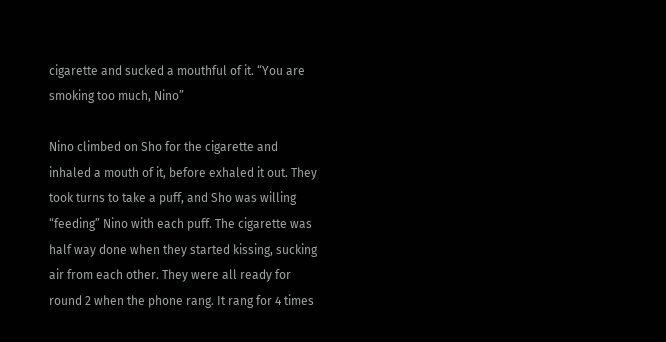cigarette and sucked a mouthful of it. “You are smoking too much, Nino”

Nino climbed on Sho for the cigarette and inhaled a mouth of it, before exhaled it out. They took turns to take a puff, and Sho was willing “feeding” Nino with each puff. The cigarette was half way done when they started kissing, sucking air from each other. They were all ready for round 2 when the phone rang. It rang for 4 times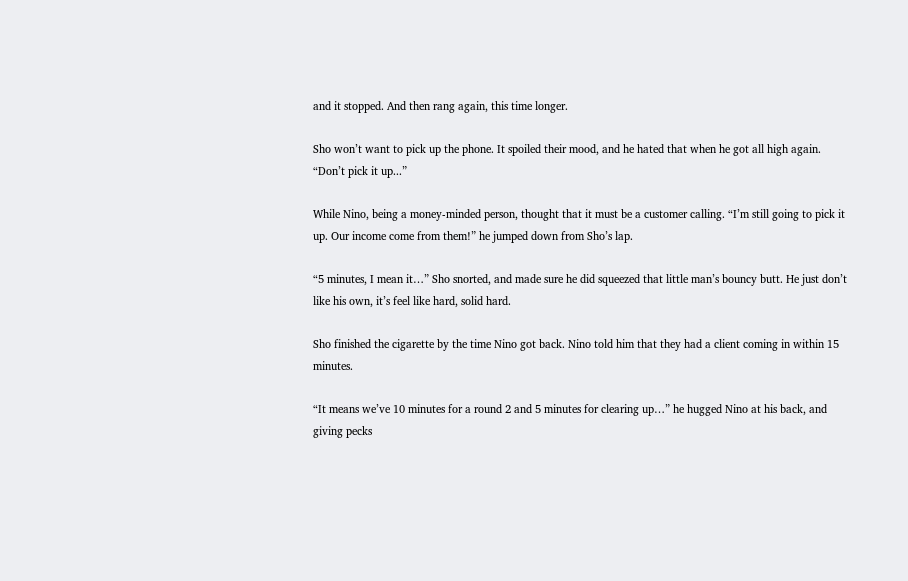and it stopped. And then rang again, this time longer.

Sho won’t want to pick up the phone. It spoiled their mood, and he hated that when he got all high again. “Don’t pick it up...”

While Nino, being a money-minded person, thought that it must be a customer calling. “I’m still going to pick it up. Our income come from them!” he jumped down from Sho’s lap.

“5 minutes, I mean it…” Sho snorted, and made sure he did squeezed that little man’s bouncy butt. He just don’t like his own, it’s feel like hard, solid hard.

Sho finished the cigarette by the time Nino got back. Nino told him that they had a client coming in within 15 minutes.

“It means we’ve 10 minutes for a round 2 and 5 minutes for clearing up…” he hugged Nino at his back, and giving pecks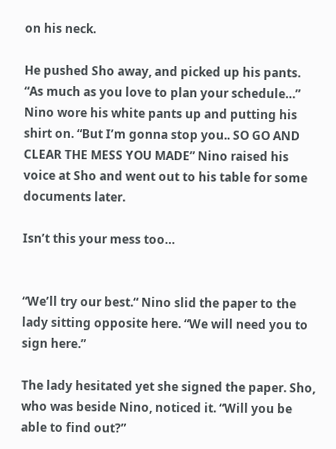on his neck.

He pushed Sho away, and picked up his pants. “As much as you love to plan your schedule…” Nino wore his white pants up and putting his shirt on. “But I’m gonna stop you.. SO GO AND CLEAR THE MESS YOU MADE” Nino raised his voice at Sho and went out to his table for some documents later.

Isn’t this your mess too…


“We’ll try our best.“ Nino slid the paper to the lady sitting opposite here. “We will need you to sign here.”

The lady hesitated yet she signed the paper. Sho, who was beside Nino, noticed it. “Will you be able to find out?”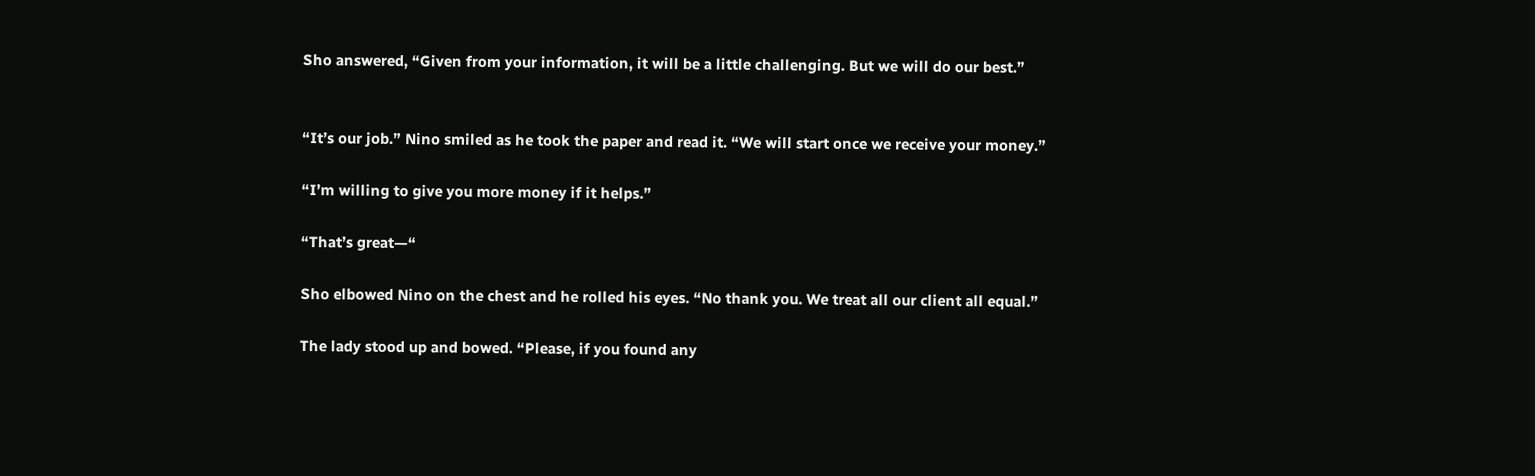Sho answered, “Given from your information, it will be a little challenging. But we will do our best.”


“It’s our job.” Nino smiled as he took the paper and read it. “We will start once we receive your money.”

“I’m willing to give you more money if it helps.”

“That’s great—“

Sho elbowed Nino on the chest and he rolled his eyes. “No thank you. We treat all our client all equal.”

The lady stood up and bowed. “Please, if you found any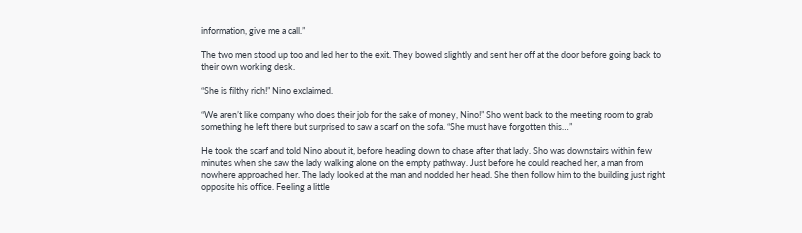information, give me a call.”

The two men stood up too and led her to the exit. They bowed slightly and sent her off at the door before going back to their own working desk.

“She is filthy rich!” Nino exclaimed.

“We aren’t like company who does their job for the sake of money, Nino!” Sho went back to the meeting room to grab something he left there but surprised to saw a scarf on the sofa. “She must have forgotten this…”

He took the scarf and told Nino about it, before heading down to chase after that lady. Sho was downstairs within few minutes when she saw the lady walking alone on the empty pathway. Just before he could reached her, a man from nowhere approached her. The lady looked at the man and nodded her head. She then follow him to the building just right opposite his office. Feeling a little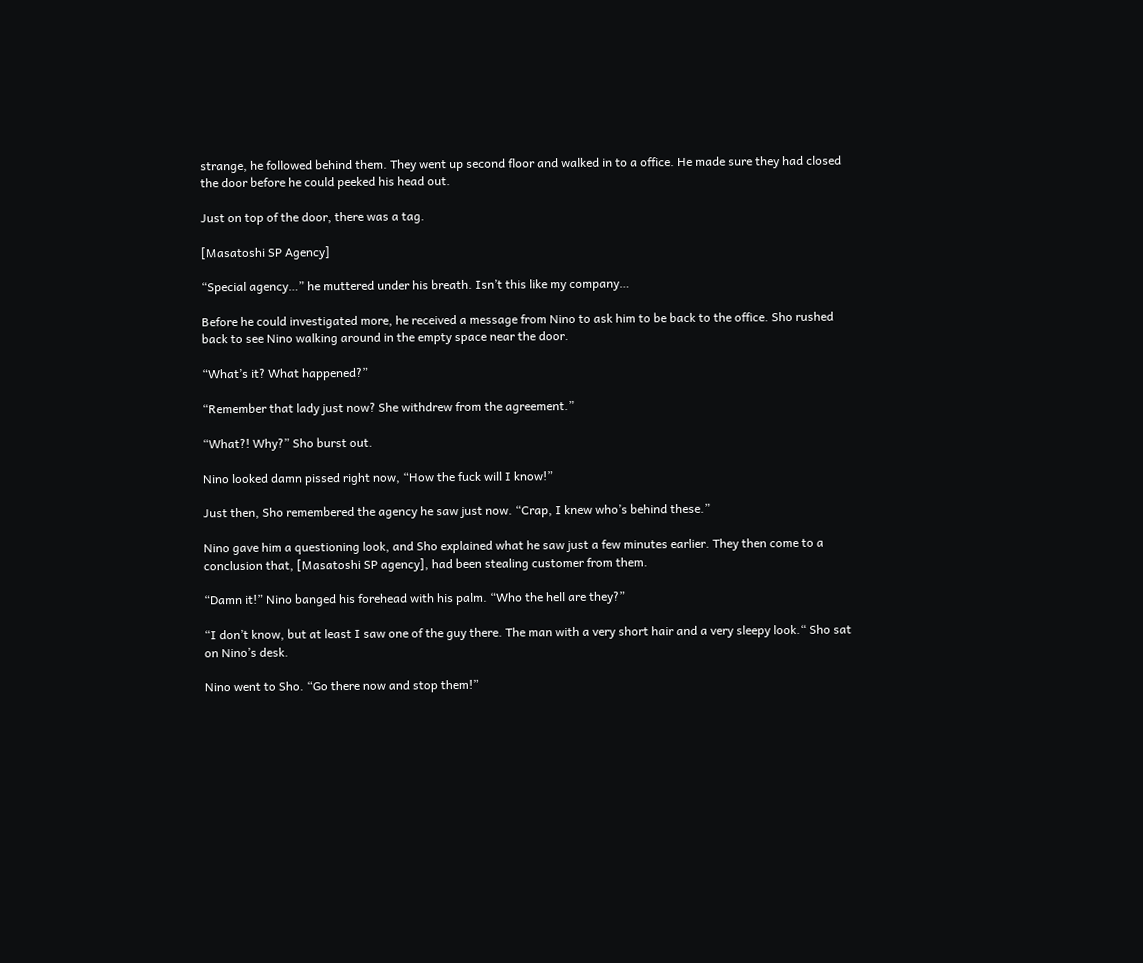strange, he followed behind them. They went up second floor and walked in to a office. He made sure they had closed the door before he could peeked his head out.

Just on top of the door, there was a tag.

[Masatoshi SP Agency]

“Special agency…” he muttered under his breath. Isn’t this like my company…

Before he could investigated more, he received a message from Nino to ask him to be back to the office. Sho rushed back to see Nino walking around in the empty space near the door.

“What’s it? What happened?”

“Remember that lady just now? She withdrew from the agreement.”

“What?! Why?” Sho burst out.

Nino looked damn pissed right now, “How the fuck will I know!”

Just then, Sho remembered the agency he saw just now. “Crap, I knew who’s behind these.”

Nino gave him a questioning look, and Sho explained what he saw just a few minutes earlier. They then come to a conclusion that, [Masatoshi SP agency], had been stealing customer from them.

“Damn it!” Nino banged his forehead with his palm. “Who the hell are they?”

“I don’t know, but at least I saw one of the guy there. The man with a very short hair and a very sleepy look.“ Sho sat on Nino’s desk.

Nino went to Sho. “Go there now and stop them!”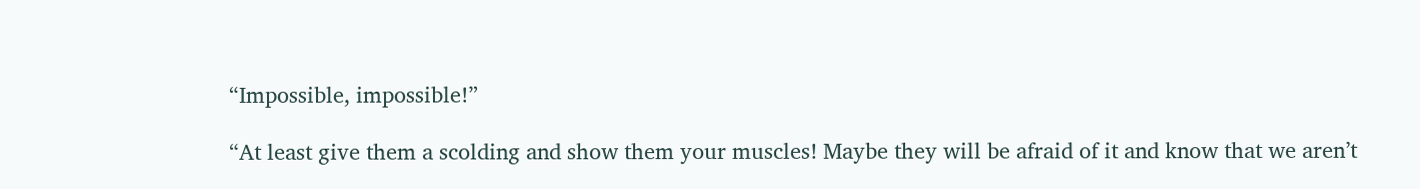“Impossible, impossible!”

“At least give them a scolding and show them your muscles! Maybe they will be afraid of it and know that we aren’t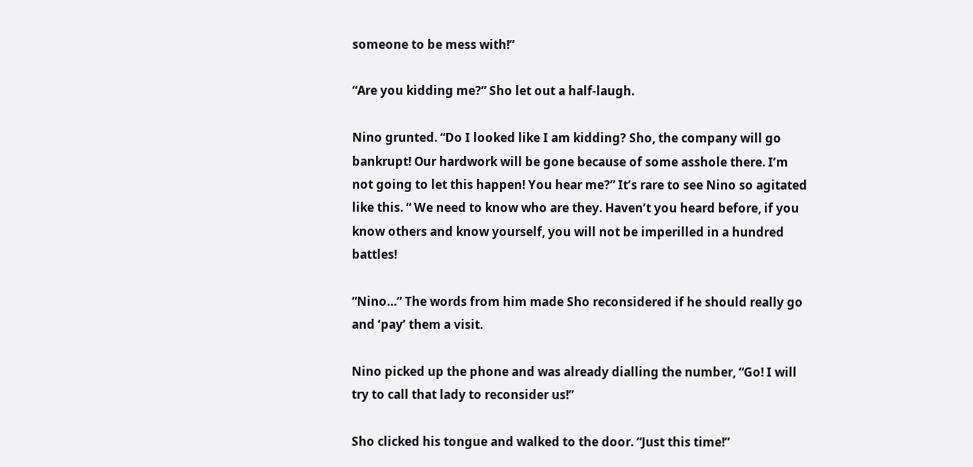someone to be mess with!”

“Are you kidding me?” Sho let out a half-laugh.

Nino grunted. “Do I looked like I am kidding? Sho, the company will go bankrupt! Our hardwork will be gone because of some asshole there. I’m not going to let this happen! You hear me?” It’s rare to see Nino so agitated like this. “ We need to know who are they. Haven’t you heard before, if you know others and know yourself, you will not be imperilled in a hundred battles!

“Nino…” The words from him made Sho reconsidered if he should really go and ‘pay’ them a visit.

Nino picked up the phone and was already dialling the number, “Go! I will try to call that lady to reconsider us!”

Sho clicked his tongue and walked to the door. “Just this time!”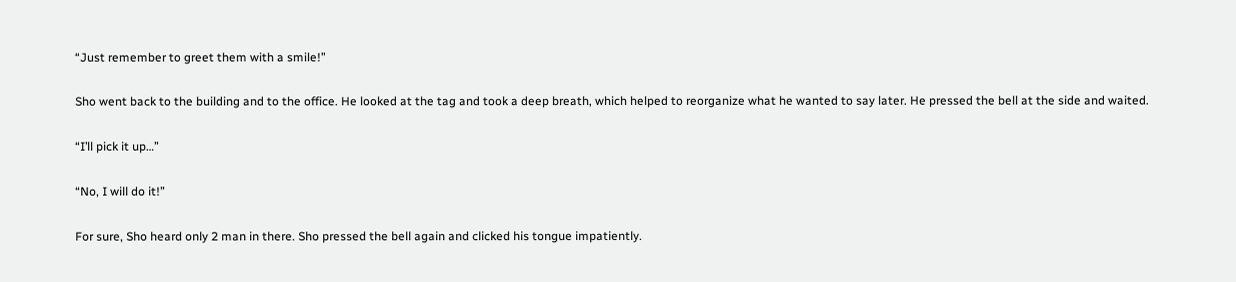“Just remember to greet them with a smile!”

Sho went back to the building and to the office. He looked at the tag and took a deep breath, which helped to reorganize what he wanted to say later. He pressed the bell at the side and waited.

“I’ll pick it up…”

“No, I will do it!”

For sure, Sho heard only 2 man in there. Sho pressed the bell again and clicked his tongue impatiently.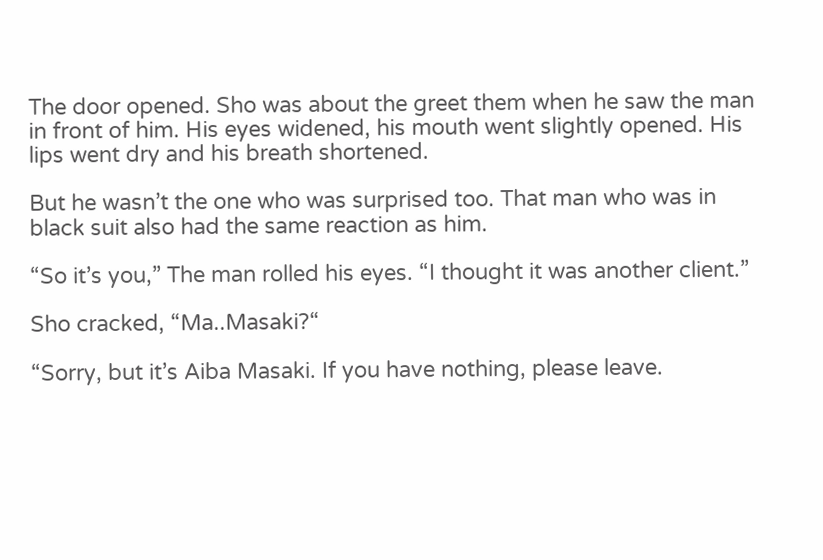The door opened. Sho was about the greet them when he saw the man in front of him. His eyes widened, his mouth went slightly opened. His lips went dry and his breath shortened.

But he wasn’t the one who was surprised too. That man who was in black suit also had the same reaction as him.

“So it’s you,” The man rolled his eyes. “I thought it was another client.”

Sho cracked, “Ma..Masaki?“

“Sorry, but it’s Aiba Masaki. If you have nothing, please leave.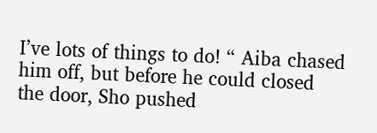I’ve lots of things to do! “ Aiba chased him off, but before he could closed the door, Sho pushed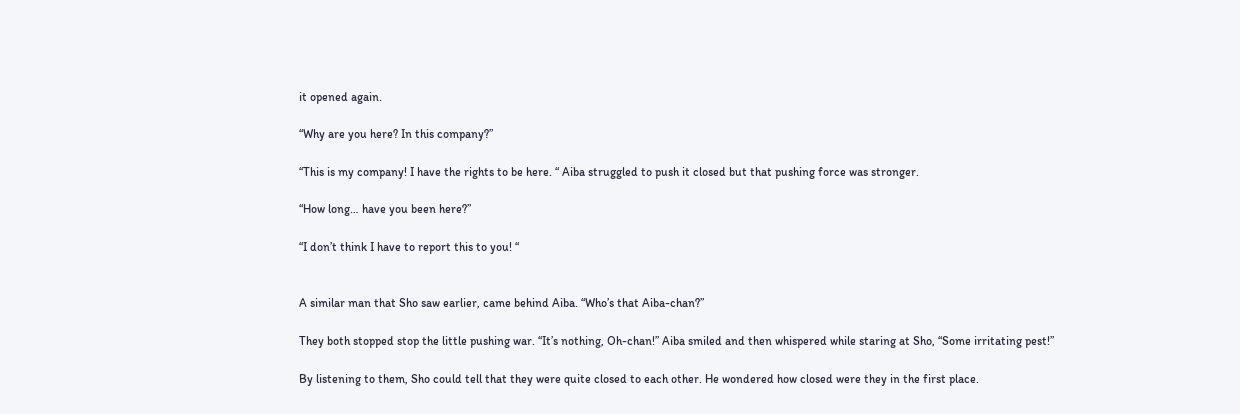it opened again.

“Why are you here? In this company?”

“This is my company! I have the rights to be here. “ Aiba struggled to push it closed but that pushing force was stronger.

“How long… have you been here?”

“I don’t think I have to report this to you! “


A similar man that Sho saw earlier, came behind Aiba. “Who’s that Aiba-chan?”

They both stopped stop the little pushing war. “It’s nothing, Oh-chan!” Aiba smiled and then whispered while staring at Sho, “Some irritating pest!”

By listening to them, Sho could tell that they were quite closed to each other. He wondered how closed were they in the first place.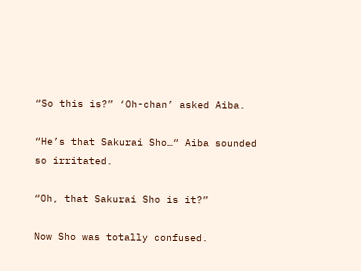“So this is?” ‘Oh-chan’ asked Aiba.

“He’s that Sakurai Sho…“ Aiba sounded so irritated.

“Oh, that Sakurai Sho is it?”

Now Sho was totally confused.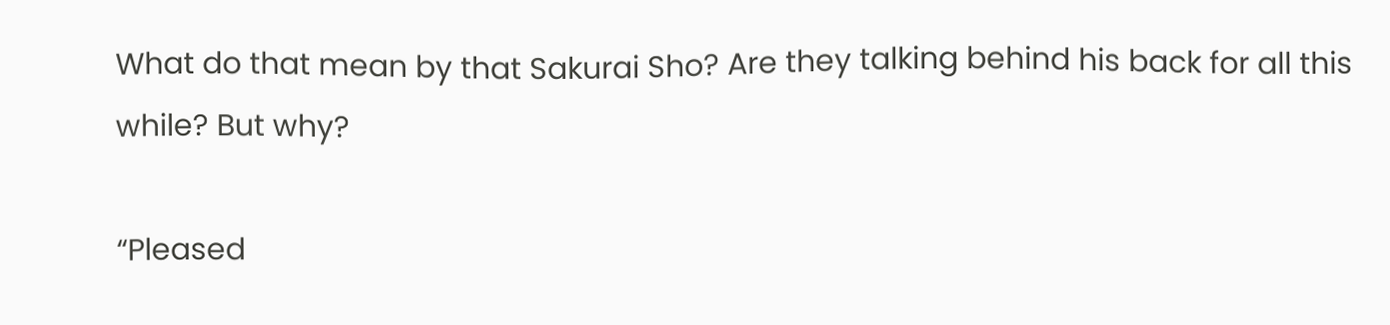What do that mean by that Sakurai Sho? Are they talking behind his back for all this while? But why?

“Pleased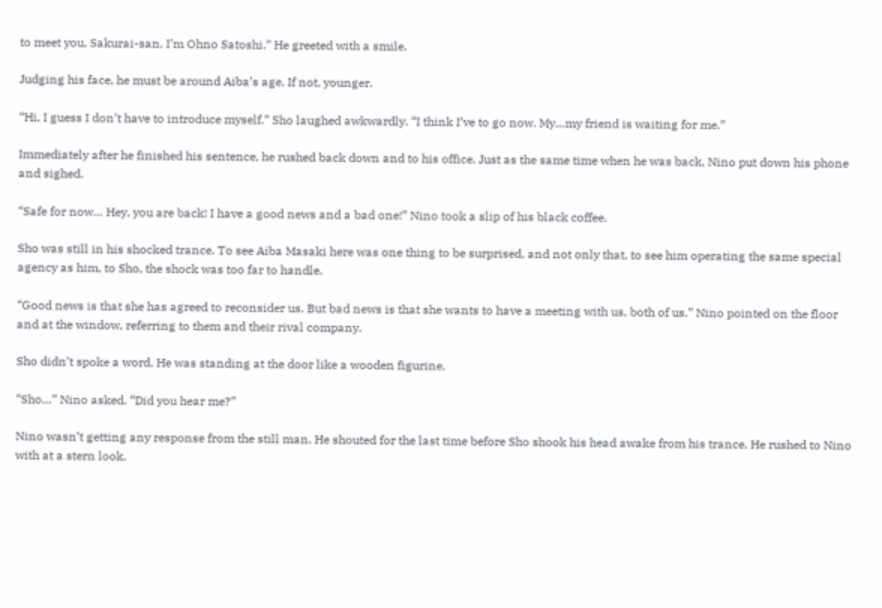to meet you, Sakurai-san. I’m Ohno Satoshi.” He greeted with a smile.

Judging his face, he must be around Aiba’s age. If not, younger.

“Hi, I guess I don’t have to introduce myself.” Sho laughed awkwardly. “I think I’ve to go now. My…my friend is waiting for me.”

Immediately after he finished his sentence, he rushed back down and to his office. Just as the same time when he was back, Nino put down his phone and sighed.

“Safe for now… Hey, you are back! I have a good news and a bad one!” Nino took a slip of his black coffee.

Sho was still in his shocked trance. To see Aiba Masaki here was one thing to be surprised, and not only that, to see him operating the same special agency as him, to Sho, the shock was too far to handle.

“Good news is that she has agreed to reconsider us. But bad news is that she wants to have a meeting with us, both of us.” Nino pointed on the floor and at the window, referring to them and their rival company.

Sho didn’t spoke a word. He was standing at the door like a wooden figurine.

“Sho…” Nino asked. “Did you hear me?”

Nino wasn’t getting any response from the still man. He shouted for the last time before Sho shook his head awake from his trance. He rushed to Nino with at a stern look.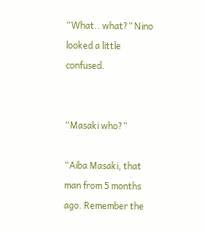“What.. what?” Nino looked a little confused.


“Masaki who?”

“Aiba Masaki, that man from 5 months ago. Remember the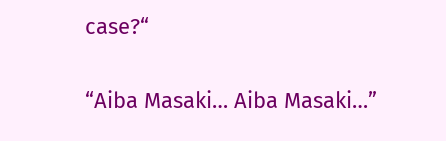case?“

“Aiba Masaki… Aiba Masaki…”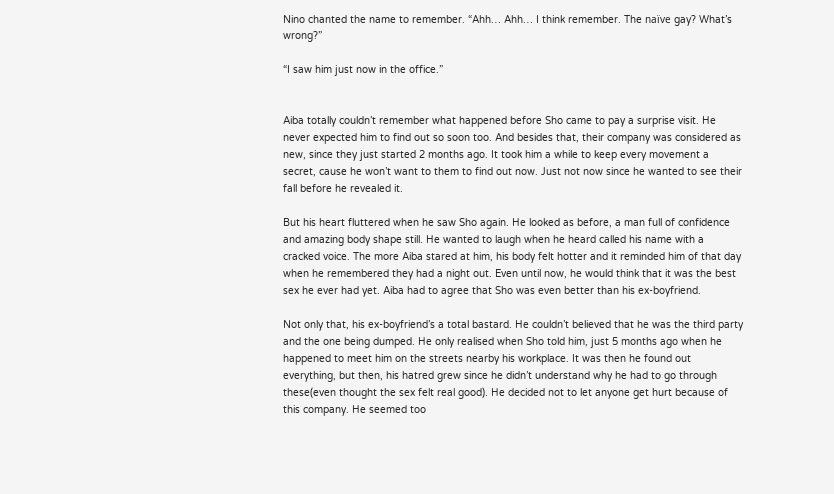Nino chanted the name to remember. “Ahh… Ahh… I think remember. The naïve gay? What’s wrong?”

“I saw him just now in the office.”


Aiba totally couldn’t remember what happened before Sho came to pay a surprise visit. He never expected him to find out so soon too. And besides that, their company was considered as new, since they just started 2 months ago. It took him a while to keep every movement a secret, cause he won’t want to them to find out now. Just not now since he wanted to see their fall before he revealed it.

But his heart fluttered when he saw Sho again. He looked as before, a man full of confidence and amazing body shape still. He wanted to laugh when he heard called his name with a cracked voice. The more Aiba stared at him, his body felt hotter and it reminded him of that day when he remembered they had a night out. Even until now, he would think that it was the best sex he ever had yet. Aiba had to agree that Sho was even better than his ex-boyfriend.

Not only that, his ex-boyfriend’s a total bastard. He couldn’t believed that he was the third party and the one being dumped. He only realised when Sho told him, just 5 months ago when he happened to meet him on the streets nearby his workplace. It was then he found out everything, but then, his hatred grew since he didn’t understand why he had to go through these(even thought the sex felt real good). He decided not to let anyone get hurt because of this company. He seemed too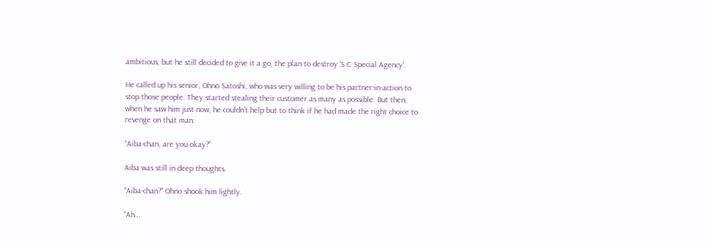ambitious, but he still decided to give it a go, the plan to destroy ‘S.C Special Agency’.

He called up his senior, Ohno Satoshi, who was very willing to be his partner-in-action to stop those people. They started stealing their customer as many as possible. But then, when he saw him just now, he couldn’t help but to think if he had made the right choice to revenge on that man.

“Aiba-chan, are you okay?”

Aiba was still in deep thoughts.

“Aiba-chan?” Ohno shook him lightly.

“Ah…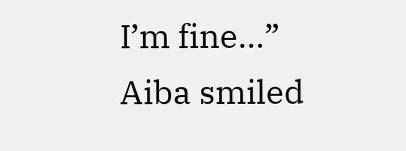I’m fine…” Aiba smiled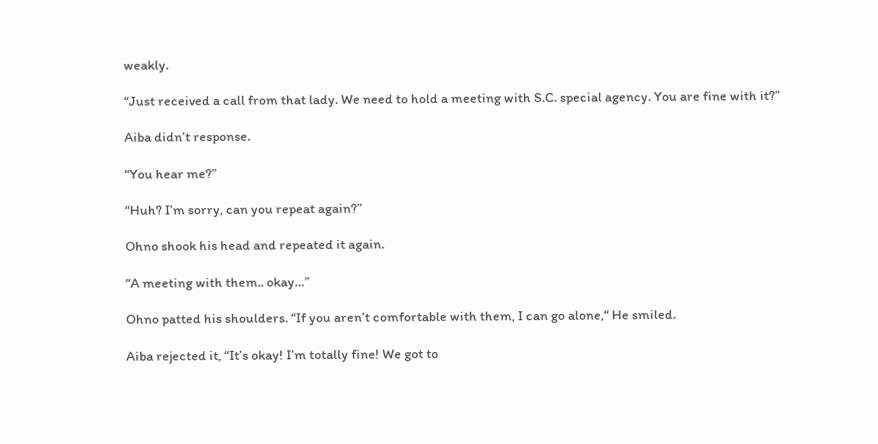weakly.

“Just received a call from that lady. We need to hold a meeting with S.C. special agency. You are fine with it?”

Aiba didn’t response.

“You hear me?”

“Huh? I’m sorry, can you repeat again?”

Ohno shook his head and repeated it again.

“A meeting with them.. okay…”

Ohno patted his shoulders. “If you aren’t comfortable with them, I can go alone,“ He smiled.

Aiba rejected it, “It’s okay! I’m totally fine! We got to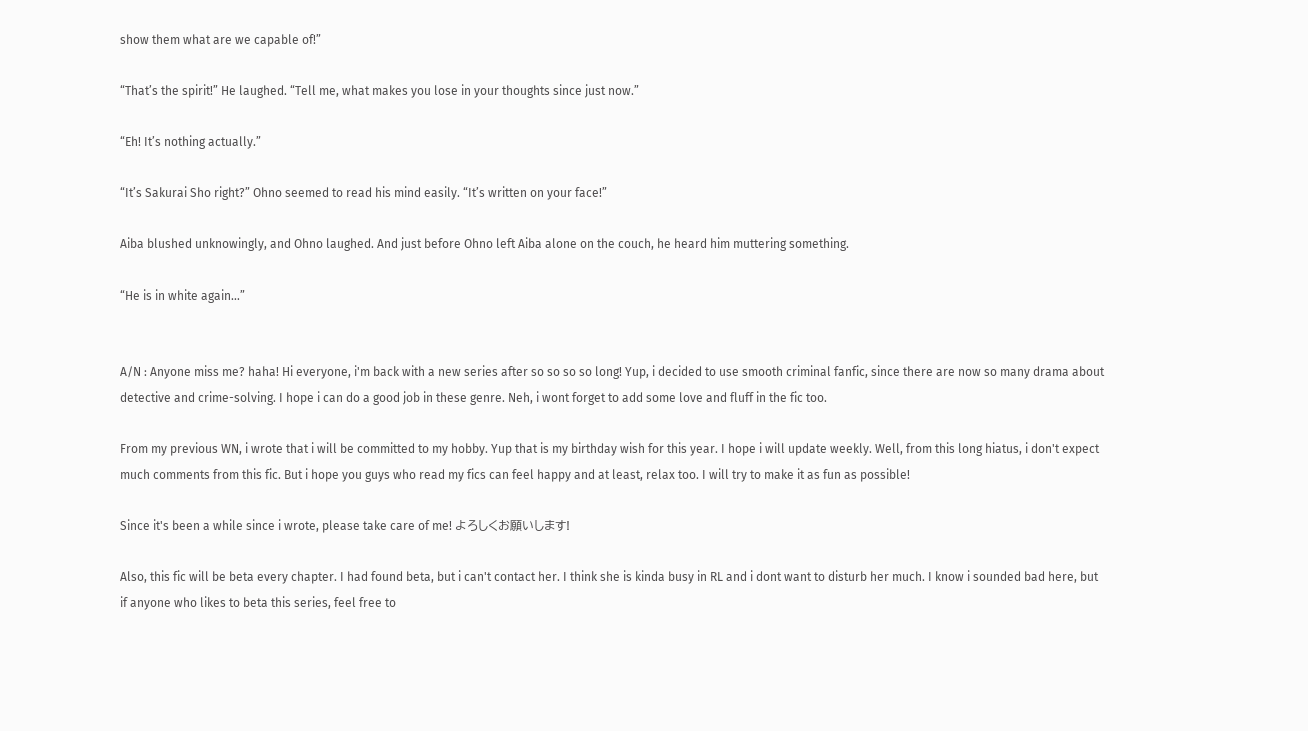show them what are we capable of!”

“That’s the spirit!” He laughed. “Tell me, what makes you lose in your thoughts since just now.”

“Eh! It’s nothing actually.”

“It’s Sakurai Sho right?” Ohno seemed to read his mind easily. “It’s written on your face!”

Aiba blushed unknowingly, and Ohno laughed. And just before Ohno left Aiba alone on the couch, he heard him muttering something.

“He is in white again…”


A/N : Anyone miss me? haha! Hi everyone, i'm back with a new series after so so so so long! Yup, i decided to use smooth criminal fanfic, since there are now so many drama about detective and crime-solving. I hope i can do a good job in these genre. Neh, i wont forget to add some love and fluff in the fic too.

From my previous WN, i wrote that i will be committed to my hobby. Yup that is my birthday wish for this year. I hope i will update weekly. Well, from this long hiatus, i don't expect much comments from this fic. But i hope you guys who read my fics can feel happy and at least, relax too. I will try to make it as fun as possible!

Since it's been a while since i wrote, please take care of me! よろしくお願いします!

Also, this fic will be beta every chapter. I had found beta, but i can't contact her. I think she is kinda busy in RL and i dont want to disturb her much. I know i sounded bad here, but if anyone who likes to beta this series, feel free to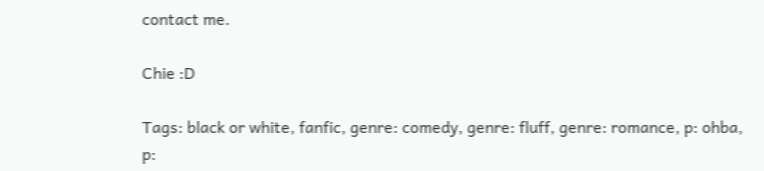contact me.

Chie :D

Tags: black or white, fanfic, genre: comedy, genre: fluff, genre: romance, p: ohba, p: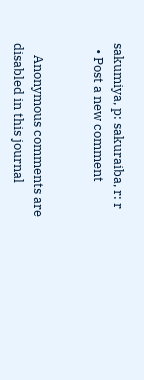sakumiya, p: sakuraiba, r: r
  • Post a new comment


    Anonymous comments are disabled in this journal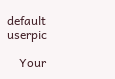default userpic

    Your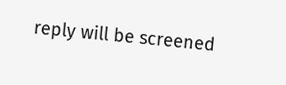reply will be screened